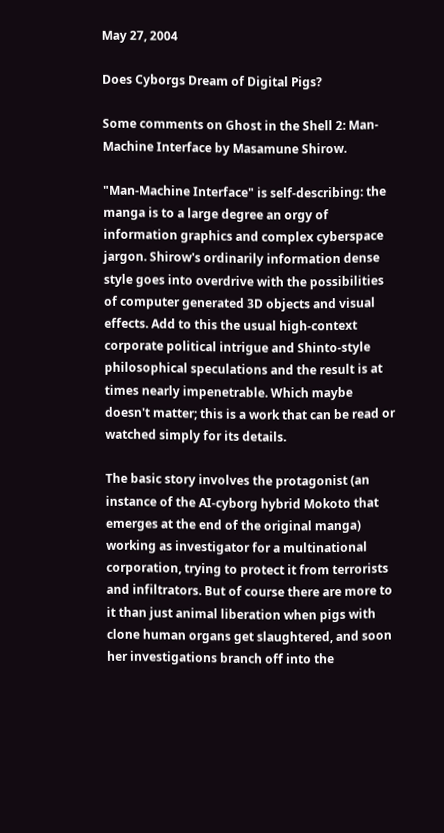May 27, 2004

Does Cyborgs Dream of Digital Pigs?

Some comments on Ghost in the Shell 2: Man-Machine Interface by Masamune Shirow.

"Man-Machine Interface" is self-describing: the manga is to a large degree an orgy of information graphics and complex cyberspace jargon. Shirow's ordinarily information dense style goes into overdrive with the possibilities of computer generated 3D objects and visual effects. Add to this the usual high-context corporate political intrigue and Shinto-style philosophical speculations and the result is at times nearly impenetrable. Which maybe doesn't matter; this is a work that can be read or watched simply for its details.

The basic story involves the protagonist (an instance of the AI-cyborg hybrid Mokoto that emerges at the end of the original manga) working as investigator for a multinational corporation, trying to protect it from terrorists and infiltrators. But of course there are more to it than just animal liberation when pigs with clone human organs get slaughtered, and soon her investigations branch off into the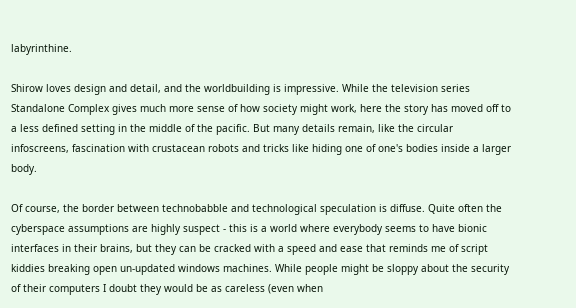labyrinthine.

Shirow loves design and detail, and the worldbuilding is impressive. While the television series Standalone Complex gives much more sense of how society might work, here the story has moved off to a less defined setting in the middle of the pacific. But many details remain, like the circular infoscreens, fascination with crustacean robots and tricks like hiding one of one's bodies inside a larger body.

Of course, the border between technobabble and technological speculation is diffuse. Quite often the cyberspace assumptions are highly suspect - this is a world where everybody seems to have bionic interfaces in their brains, but they can be cracked with a speed and ease that reminds me of script kiddies breaking open un-updated windows machines. While people might be sloppy about the security of their computers I doubt they would be as careless (even when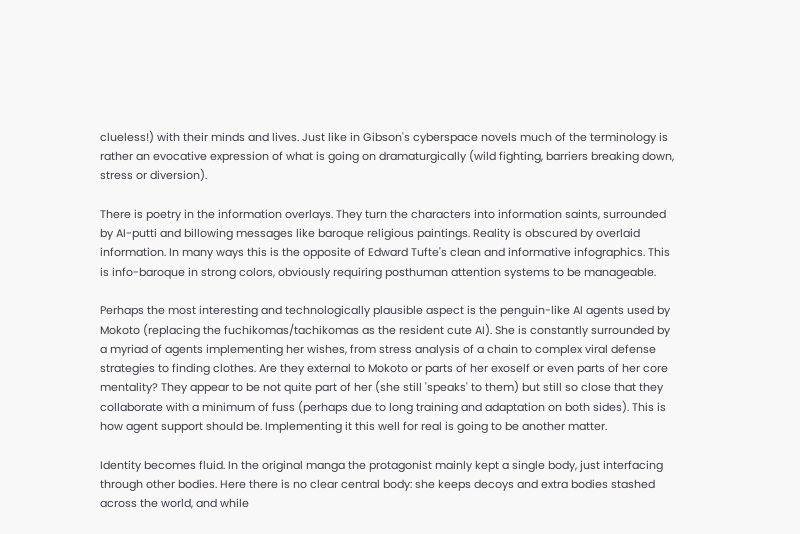clueless!) with their minds and lives. Just like in Gibson's cyberspace novels much of the terminology is rather an evocative expression of what is going on dramaturgically (wild fighting, barriers breaking down, stress or diversion).

There is poetry in the information overlays. They turn the characters into information saints, surrounded by AI-putti and billowing messages like baroque religious paintings. Reality is obscured by overlaid information. In many ways this is the opposite of Edward Tufte's clean and informative infographics. This is info-baroque in strong colors, obviously requiring posthuman attention systems to be manageable.

Perhaps the most interesting and technologically plausible aspect is the penguin-like AI agents used by Mokoto (replacing the fuchikomas/tachikomas as the resident cute AI). She is constantly surrounded by a myriad of agents implementing her wishes, from stress analysis of a chain to complex viral defense strategies to finding clothes. Are they external to Mokoto or parts of her exoself or even parts of her core mentality? They appear to be not quite part of her (she still 'speaks' to them) but still so close that they collaborate with a minimum of fuss (perhaps due to long training and adaptation on both sides). This is how agent support should be. Implementing it this well for real is going to be another matter.

Identity becomes fluid. In the original manga the protagonist mainly kept a single body, just interfacing through other bodies. Here there is no clear central body: she keeps decoys and extra bodies stashed across the world, and while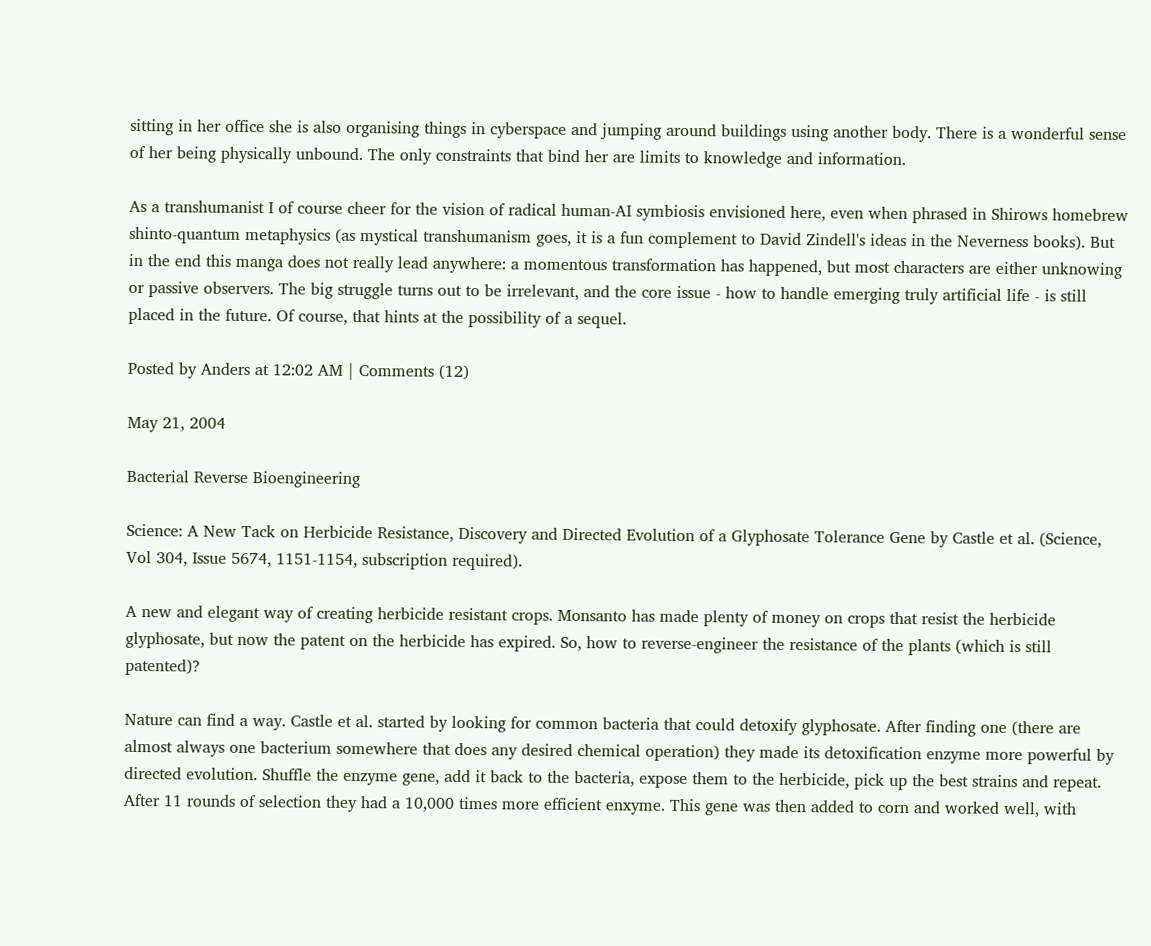sitting in her office she is also organising things in cyberspace and jumping around buildings using another body. There is a wonderful sense of her being physically unbound. The only constraints that bind her are limits to knowledge and information.

As a transhumanist I of course cheer for the vision of radical human-AI symbiosis envisioned here, even when phrased in Shirows homebrew shinto-quantum metaphysics (as mystical transhumanism goes, it is a fun complement to David Zindell's ideas in the Neverness books). But in the end this manga does not really lead anywhere: a momentous transformation has happened, but most characters are either unknowing or passive observers. The big struggle turns out to be irrelevant, and the core issue - how to handle emerging truly artificial life - is still placed in the future. Of course, that hints at the possibility of a sequel.

Posted by Anders at 12:02 AM | Comments (12)

May 21, 2004

Bacterial Reverse Bioengineering

Science: A New Tack on Herbicide Resistance, Discovery and Directed Evolution of a Glyphosate Tolerance Gene by Castle et al. (Science, Vol 304, Issue 5674, 1151-1154, subscription required).

A new and elegant way of creating herbicide resistant crops. Monsanto has made plenty of money on crops that resist the herbicide glyphosate, but now the patent on the herbicide has expired. So, how to reverse-engineer the resistance of the plants (which is still patented)?

Nature can find a way. Castle et al. started by looking for common bacteria that could detoxify glyphosate. After finding one (there are almost always one bacterium somewhere that does any desired chemical operation) they made its detoxification enzyme more powerful by directed evolution. Shuffle the enzyme gene, add it back to the bacteria, expose them to the herbicide, pick up the best strains and repeat. After 11 rounds of selection they had a 10,000 times more efficient enxyme. This gene was then added to corn and worked well, with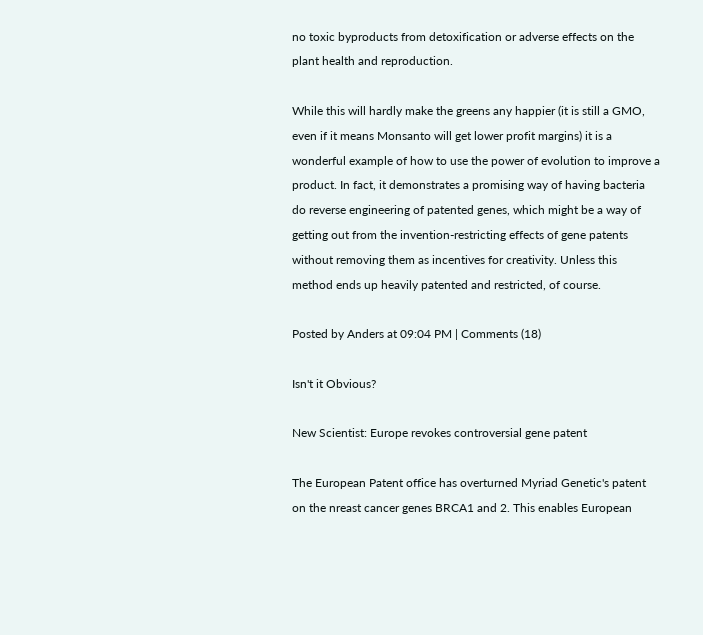no toxic byproducts from detoxification or adverse effects on the plant health and reproduction.

While this will hardly make the greens any happier (it is still a GMO, even if it means Monsanto will get lower profit margins) it is a wonderful example of how to use the power of evolution to improve a product. In fact, it demonstrates a promising way of having bacteria do reverse engineering of patented genes, which might be a way of getting out from the invention-restricting effects of gene patents without removing them as incentives for creativity. Unless this method ends up heavily patented and restricted, of course.

Posted by Anders at 09:04 PM | Comments (18)

Isn't it Obvious?

New Scientist: Europe revokes controversial gene patent

The European Patent office has overturned Myriad Genetic's patent on the nreast cancer genes BRCA1 and 2. This enables European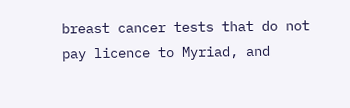breast cancer tests that do not pay licence to Myriad, and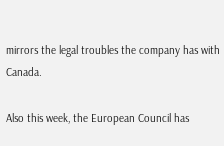mirrors the legal troubles the company has with Canada.

Also this week, the European Council has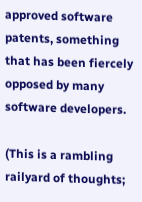approved software patents, something that has been fiercely opposed by many software developers.

(This is a rambling railyard of thoughts;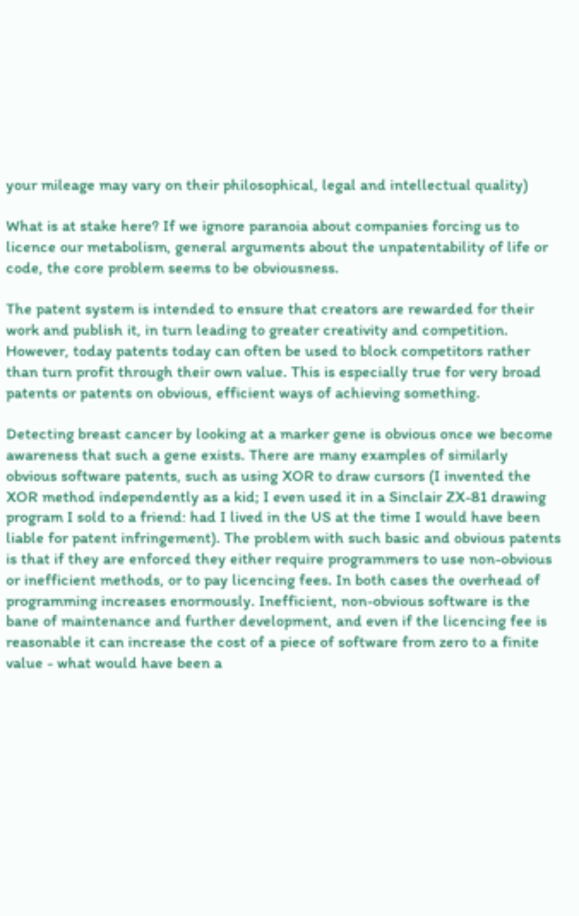your mileage may vary on their philosophical, legal and intellectual quality)

What is at stake here? If we ignore paranoia about companies forcing us to licence our metabolism, general arguments about the unpatentability of life or code, the core problem seems to be obviousness.

The patent system is intended to ensure that creators are rewarded for their work and publish it, in turn leading to greater creativity and competition. However, today patents today can often be used to block competitors rather than turn profit through their own value. This is especially true for very broad patents or patents on obvious, efficient ways of achieving something.

Detecting breast cancer by looking at a marker gene is obvious once we become awareness that such a gene exists. There are many examples of similarly obvious software patents, such as using XOR to draw cursors (I invented the XOR method independently as a kid; I even used it in a Sinclair ZX-81 drawing program I sold to a friend: had I lived in the US at the time I would have been liable for patent infringement). The problem with such basic and obvious patents is that if they are enforced they either require programmers to use non-obvious or inefficient methods, or to pay licencing fees. In both cases the overhead of programming increases enormously. Inefficient, non-obvious software is the bane of maintenance and further development, and even if the licencing fee is reasonable it can increase the cost of a piece of software from zero to a finite value - what would have been a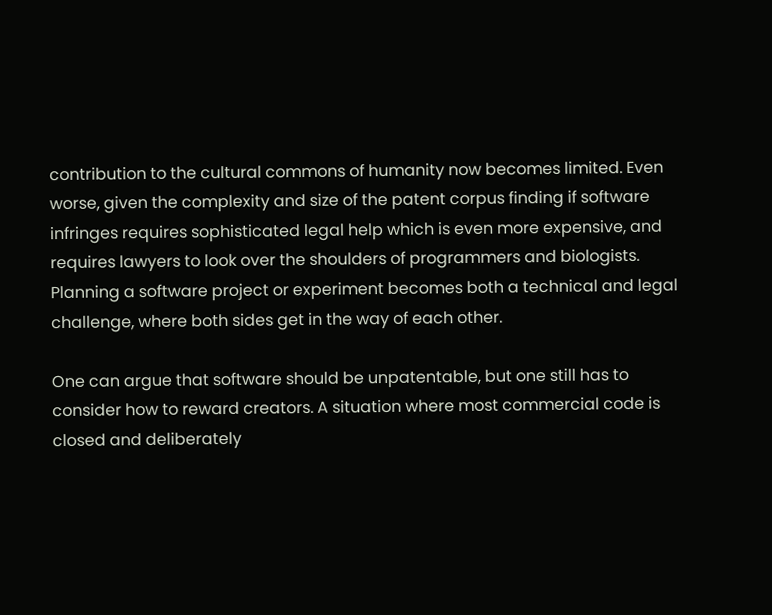contribution to the cultural commons of humanity now becomes limited. Even worse, given the complexity and size of the patent corpus finding if software infringes requires sophisticated legal help which is even more expensive, and requires lawyers to look over the shoulders of programmers and biologists. Planning a software project or experiment becomes both a technical and legal challenge, where both sides get in the way of each other.

One can argue that software should be unpatentable, but one still has to consider how to reward creators. A situation where most commercial code is closed and deliberately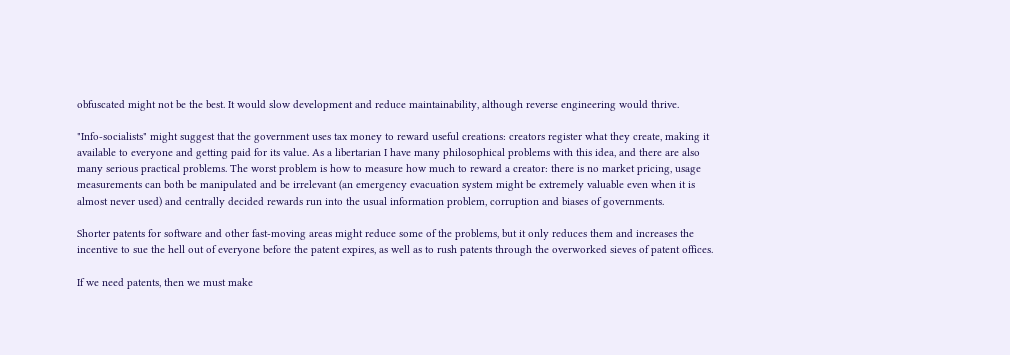obfuscated might not be the best. It would slow development and reduce maintainability, although reverse engineering would thrive.

"Info-socialists" might suggest that the government uses tax money to reward useful creations: creators register what they create, making it available to everyone and getting paid for its value. As a libertarian I have many philosophical problems with this idea, and there are also many serious practical problems. The worst problem is how to measure how much to reward a creator: there is no market pricing, usage measurements can both be manipulated and be irrelevant (an emergency evacuation system might be extremely valuable even when it is almost never used) and centrally decided rewards run into the usual information problem, corruption and biases of governments.

Shorter patents for software and other fast-moving areas might reduce some of the problems, but it only reduces them and increases the incentive to sue the hell out of everyone before the patent expires, as well as to rush patents through the overworked sieves of patent offices.

If we need patents, then we must make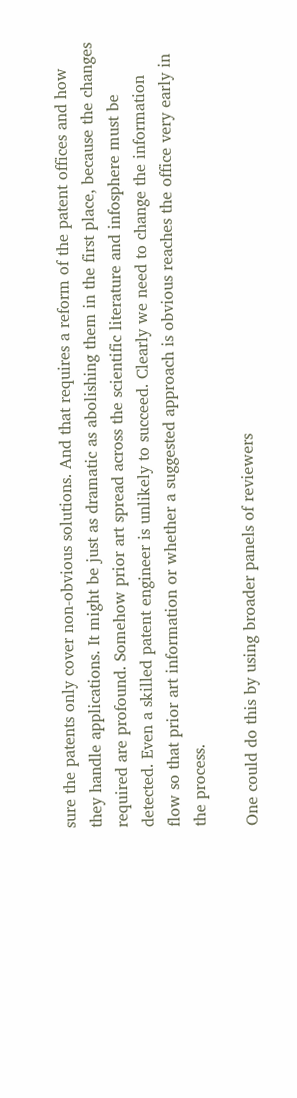sure the patents only cover non-obvious solutions. And that requires a reform of the patent offices and how they handle applications. It might be just as dramatic as abolishing them in the first place, because the changes required are profound. Somehow prior art spread across the scientific literature and infosphere must be detected. Even a skilled patent engineer is unlikely to succeed. Clearly we need to change the information flow so that prior art information or whether a suggested approach is obvious reaches the office very early in the process.

One could do this by using broader panels of reviewers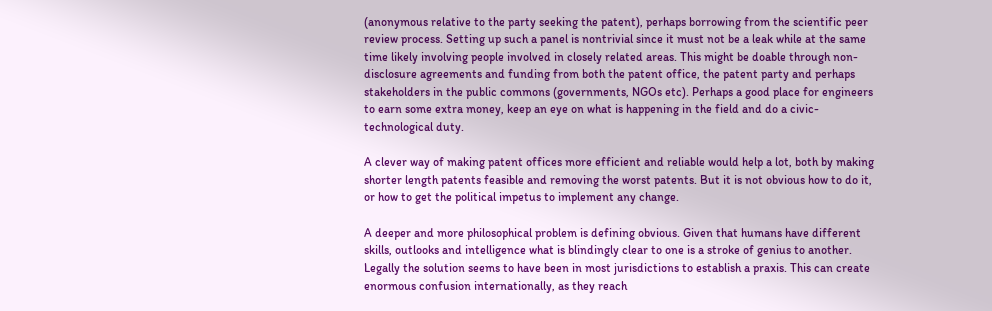(anonymous relative to the party seeking the patent), perhaps borrowing from the scientific peer review process. Setting up such a panel is nontrivial since it must not be a leak while at the same time likely involving people involved in closely related areas. This might be doable through non-disclosure agreements and funding from both the patent office, the patent party and perhaps stakeholders in the public commons (governments, NGOs etc). Perhaps a good place for engineers to earn some extra money, keep an eye on what is happening in the field and do a civic-technological duty.

A clever way of making patent offices more efficient and reliable would help a lot, both by making shorter length patents feasible and removing the worst patents. But it is not obvious how to do it, or how to get the political impetus to implement any change.

A deeper and more philosophical problem is defining obvious. Given that humans have different skills, outlooks and intelligence what is blindingly clear to one is a stroke of genius to another. Legally the solution seems to have been in most jurisdictions to establish a praxis. This can create enormous confusion internationally, as they reach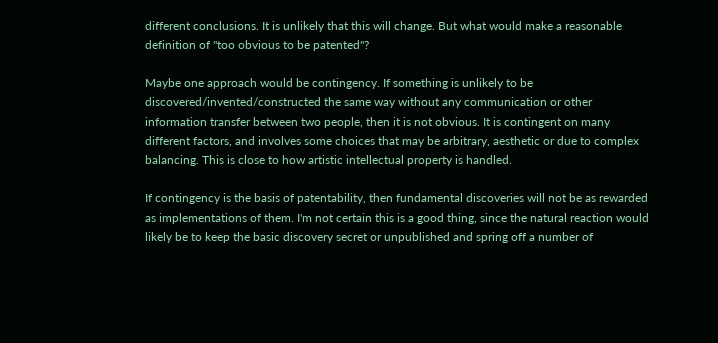different conclusions. It is unlikely that this will change. But what would make a reasonable definition of "too obvious to be patented"?

Maybe one approach would be contingency. If something is unlikely to be discovered/invented/constructed the same way without any communication or other information transfer between two people, then it is not obvious. It is contingent on many different factors, and involves some choices that may be arbitrary, aesthetic or due to complex balancing. This is close to how artistic intellectual property is handled.

If contingency is the basis of patentability, then fundamental discoveries will not be as rewarded as implementations of them. I'm not certain this is a good thing, since the natural reaction would likely be to keep the basic discovery secret or unpublished and spring off a number of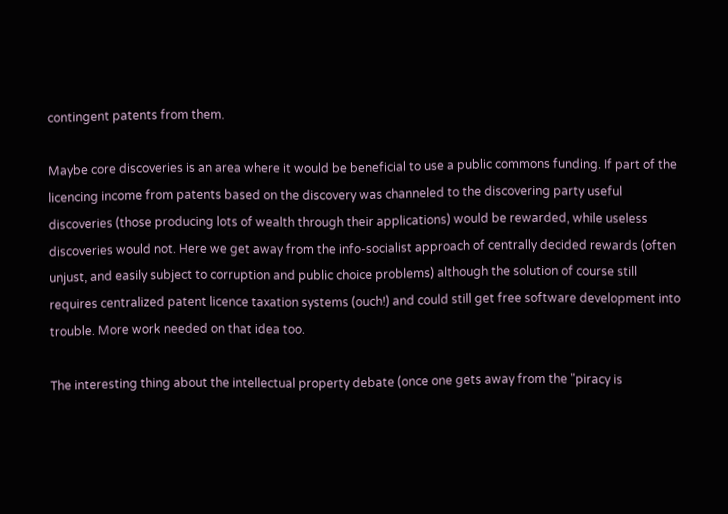contingent patents from them.

Maybe core discoveries is an area where it would be beneficial to use a public commons funding. If part of the licencing income from patents based on the discovery was channeled to the discovering party useful discoveries (those producing lots of wealth through their applications) would be rewarded, while useless discoveries would not. Here we get away from the info-socialist approach of centrally decided rewards (often unjust, and easily subject to corruption and public choice problems) although the solution of course still requires centralized patent licence taxation systems (ouch!) and could still get free software development into trouble. More work needed on that idea too.

The interesting thing about the intellectual property debate (once one gets away from the "piracy is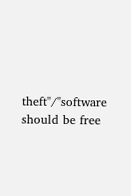theft"/"software should be free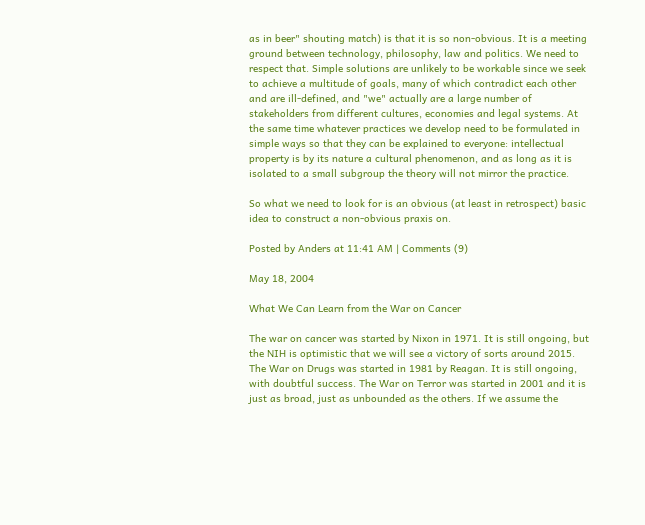as in beer" shouting match) is that it is so non-obvious. It is a meeting ground between technology, philosophy, law and politics. We need to respect that. Simple solutions are unlikely to be workable since we seek to achieve a multitude of goals, many of which contradict each other and are ill-defined, and "we" actually are a large number of stakeholders from different cultures, economies and legal systems. At the same time whatever practices we develop need to be formulated in simple ways so that they can be explained to everyone: intellectual property is by its nature a cultural phenomenon, and as long as it is isolated to a small subgroup the theory will not mirror the practice.

So what we need to look for is an obvious (at least in retrospect) basic idea to construct a non-obvious praxis on.

Posted by Anders at 11:41 AM | Comments (9)

May 18, 2004

What We Can Learn from the War on Cancer

The war on cancer was started by Nixon in 1971. It is still ongoing, but the NIH is optimistic that we will see a victory of sorts around 2015. The War on Drugs was started in 1981 by Reagan. It is still ongoing, with doubtful success. The War on Terror was started in 2001 and it is just as broad, just as unbounded as the others. If we assume the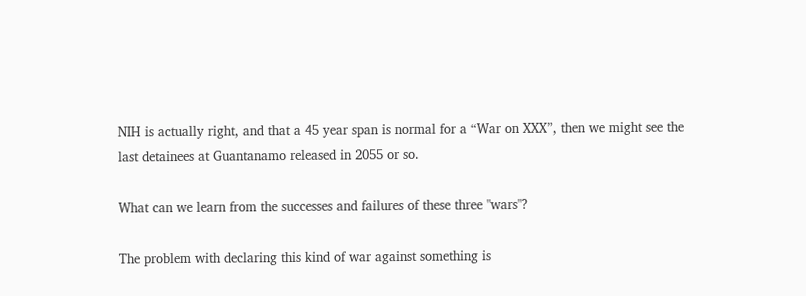NIH is actually right, and that a 45 year span is normal for a “War on XXX”, then we might see the last detainees at Guantanamo released in 2055 or so.

What can we learn from the successes and failures of these three "wars"?

The problem with declaring this kind of war against something is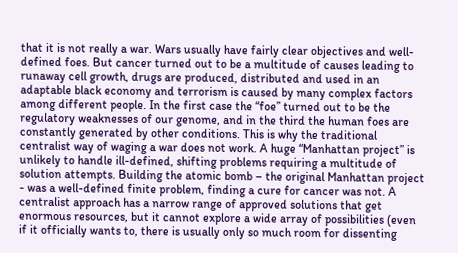that it is not really a war. Wars usually have fairly clear objectives and well-defined foes. But cancer turned out to be a multitude of causes leading to runaway cell growth, drugs are produced, distributed and used in an adaptable black economy and terrorism is caused by many complex factors among different people. In the first case the “foe” turned out to be the regulatory weaknesses of our genome, and in the third the human foes are constantly generated by other conditions. This is why the traditional centralist way of waging a war does not work. A huge “Manhattan project” is unlikely to handle ill-defined, shifting problems requiring a multitude of solution attempts. Building the atomic bomb – the original Manhattan project - was a well-defined finite problem, finding a cure for cancer was not. A centralist approach has a narrow range of approved solutions that get enormous resources, but it cannot explore a wide array of possibilities (even if it officially wants to, there is usually only so much room for dissenting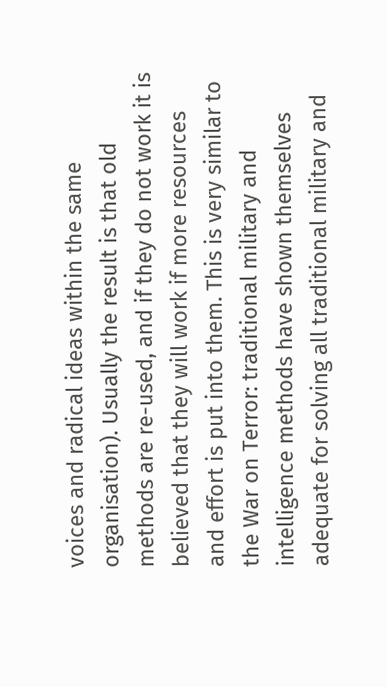voices and radical ideas within the same organisation). Usually the result is that old methods are re-used, and if they do not work it is believed that they will work if more resources and effort is put into them. This is very similar to the War on Terror: traditional military and intelligence methods have shown themselves adequate for solving all traditional military and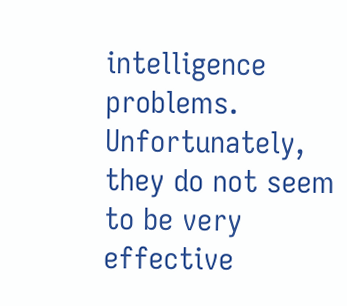intelligence problems. Unfortunately, they do not seem to be very effective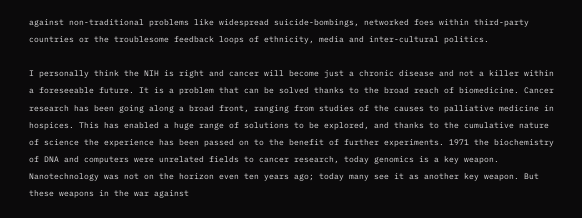against non-traditional problems like widespread suicide-bombings, networked foes within third-party countries or the troublesome feedback loops of ethnicity, media and inter-cultural politics.

I personally think the NIH is right and cancer will become just a chronic disease and not a killer within a foreseeable future. It is a problem that can be solved thanks to the broad reach of biomedicine. Cancer research has been going along a broad front, ranging from studies of the causes to palliative medicine in hospices. This has enabled a huge range of solutions to be explored, and thanks to the cumulative nature of science the experience has been passed on to the benefit of further experiments. 1971 the biochemistry of DNA and computers were unrelated fields to cancer research, today genomics is a key weapon. Nanotechnology was not on the horizon even ten years ago; today many see it as another key weapon. But these weapons in the war against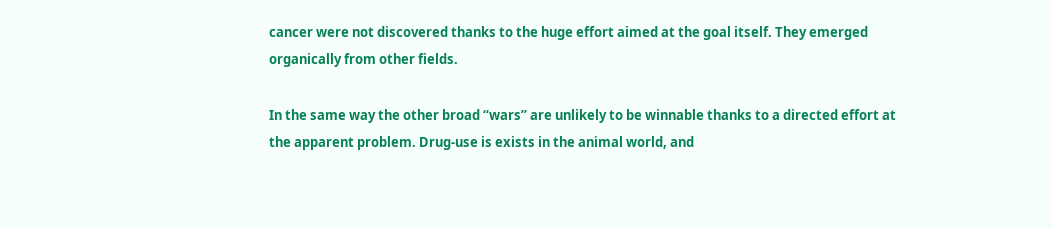cancer were not discovered thanks to the huge effort aimed at the goal itself. They emerged organically from other fields.

In the same way the other broad “wars” are unlikely to be winnable thanks to a directed effort at the apparent problem. Drug-use is exists in the animal world, and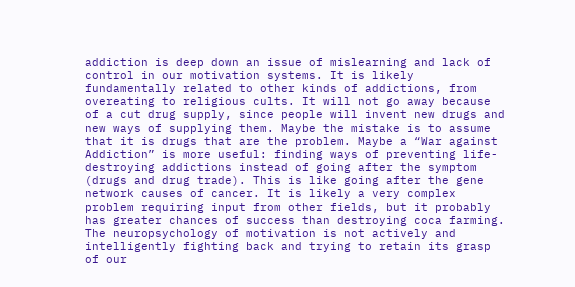addiction is deep down an issue of mislearning and lack of control in our motivation systems. It is likely fundamentally related to other kinds of addictions, from overeating to religious cults. It will not go away because of a cut drug supply, since people will invent new drugs and new ways of supplying them. Maybe the mistake is to assume that it is drugs that are the problem. Maybe a “War against Addiction” is more useful: finding ways of preventing life-destroying addictions instead of going after the symptom (drugs and drug trade). This is like going after the gene network causes of cancer. It is likely a very complex problem requiring input from other fields, but it probably has greater chances of success than destroying coca farming. The neuropsychology of motivation is not actively and intelligently fighting back and trying to retain its grasp of our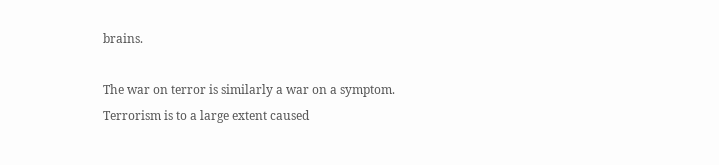brains.

The war on terror is similarly a war on a symptom. Terrorism is to a large extent caused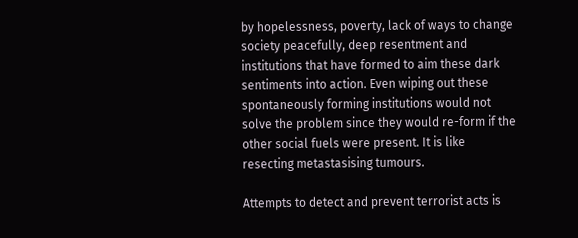by hopelessness, poverty, lack of ways to change society peacefully, deep resentment and institutions that have formed to aim these dark sentiments into action. Even wiping out these spontaneously forming institutions would not solve the problem since they would re-form if the other social fuels were present. It is like resecting metastasising tumours.

Attempts to detect and prevent terrorist acts is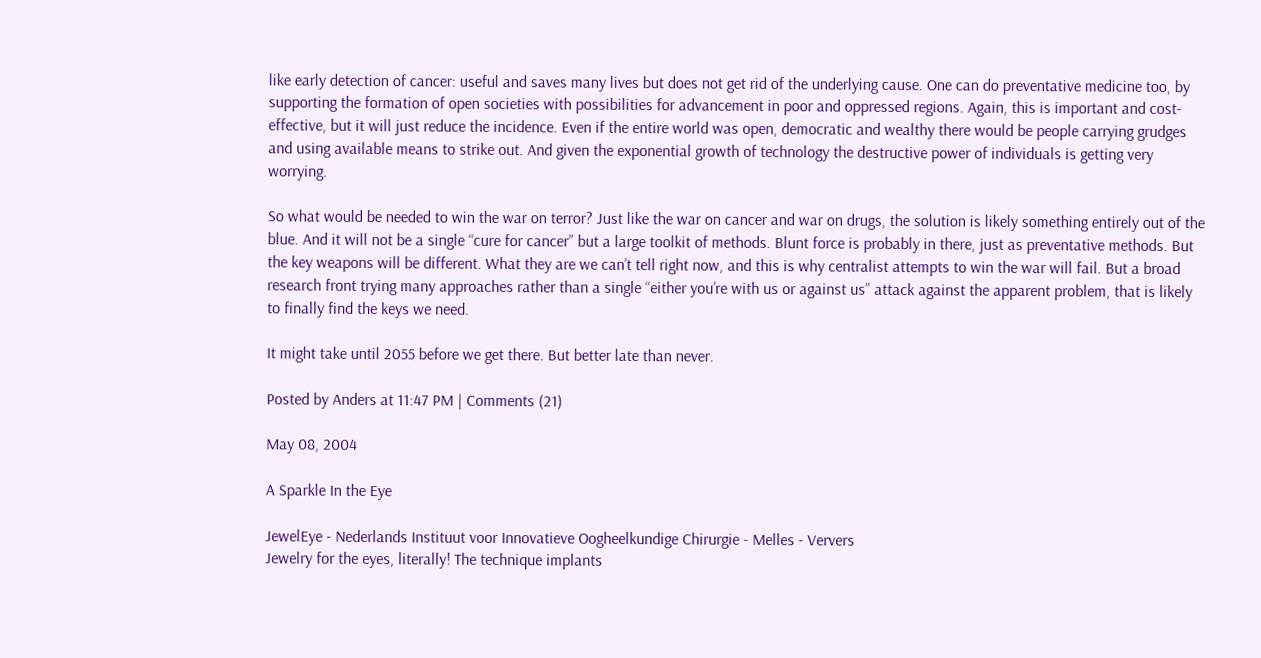like early detection of cancer: useful and saves many lives but does not get rid of the underlying cause. One can do preventative medicine too, by supporting the formation of open societies with possibilities for advancement in poor and oppressed regions. Again, this is important and cost-effective, but it will just reduce the incidence. Even if the entire world was open, democratic and wealthy there would be people carrying grudges and using available means to strike out. And given the exponential growth of technology the destructive power of individuals is getting very worrying.

So what would be needed to win the war on terror? Just like the war on cancer and war on drugs, the solution is likely something entirely out of the blue. And it will not be a single “cure for cancer” but a large toolkit of methods. Blunt force is probably in there, just as preventative methods. But the key weapons will be different. What they are we can’t tell right now, and this is why centralist attempts to win the war will fail. But a broad research front trying many approaches rather than a single “either you’re with us or against us” attack against the apparent problem, that is likely to finally find the keys we need.

It might take until 2055 before we get there. But better late than never.

Posted by Anders at 11:47 PM | Comments (21)

May 08, 2004

A Sparkle In the Eye

JewelEye - Nederlands Instituut voor Innovatieve Oogheelkundige Chirurgie - Melles - Ververs
Jewelry for the eyes, literally! The technique implants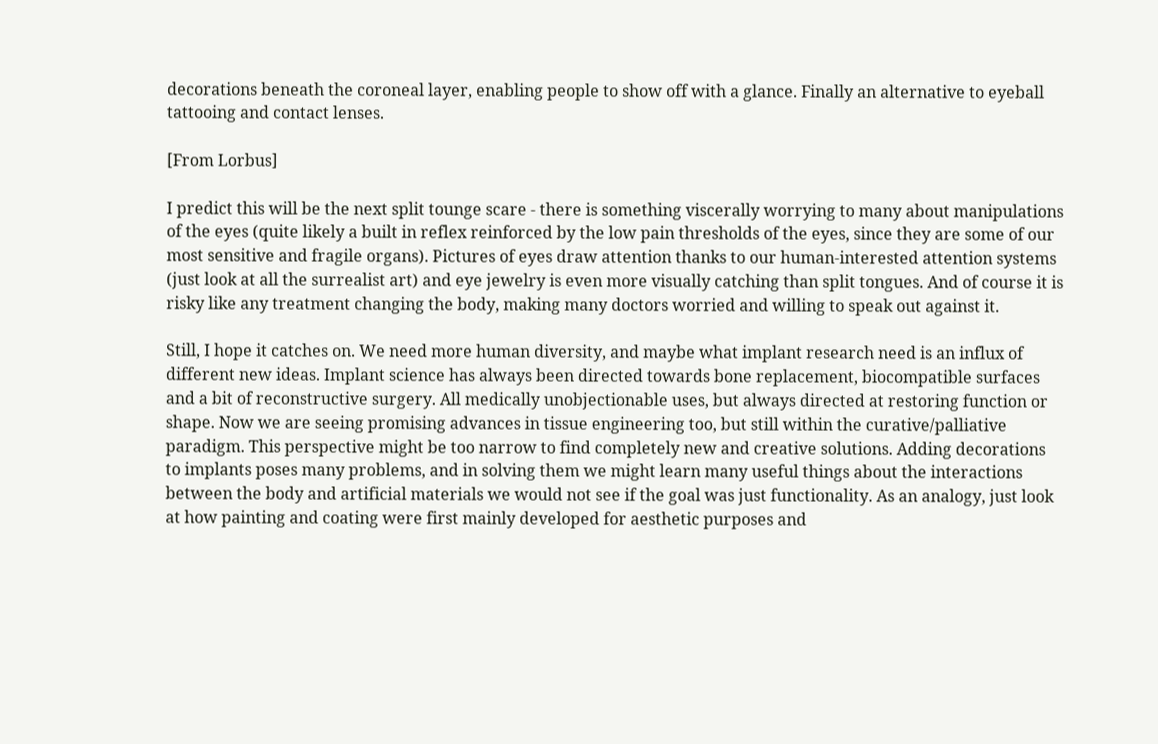decorations beneath the coroneal layer, enabling people to show off with a glance. Finally an alternative to eyeball tattooing and contact lenses.

[From Lorbus]

I predict this will be the next split tounge scare - there is something viscerally worrying to many about manipulations of the eyes (quite likely a built in reflex reinforced by the low pain thresholds of the eyes, since they are some of our most sensitive and fragile organs). Pictures of eyes draw attention thanks to our human-interested attention systems (just look at all the surrealist art) and eye jewelry is even more visually catching than split tongues. And of course it is risky like any treatment changing the body, making many doctors worried and willing to speak out against it.

Still, I hope it catches on. We need more human diversity, and maybe what implant research need is an influx of different new ideas. Implant science has always been directed towards bone replacement, biocompatible surfaces and a bit of reconstructive surgery. All medically unobjectionable uses, but always directed at restoring function or shape. Now we are seeing promising advances in tissue engineering too, but still within the curative/palliative paradigm. This perspective might be too narrow to find completely new and creative solutions. Adding decorations to implants poses many problems, and in solving them we might learn many useful things about the interactions between the body and artificial materials we would not see if the goal was just functionality. As an analogy, just look at how painting and coating were first mainly developed for aesthetic purposes and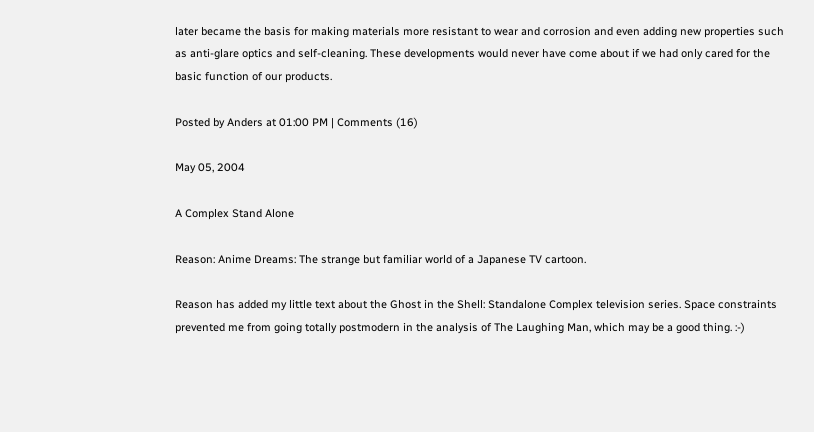later became the basis for making materials more resistant to wear and corrosion and even adding new properties such as anti-glare optics and self-cleaning. These developments would never have come about if we had only cared for the basic function of our products.

Posted by Anders at 01:00 PM | Comments (16)

May 05, 2004

A Complex Stand Alone

Reason: Anime Dreams: The strange but familiar world of a Japanese TV cartoon.

Reason has added my little text about the Ghost in the Shell: Standalone Complex television series. Space constraints prevented me from going totally postmodern in the analysis of The Laughing Man, which may be a good thing. :-)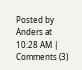Posted by Anders at 10:28 AM | Comments (3)